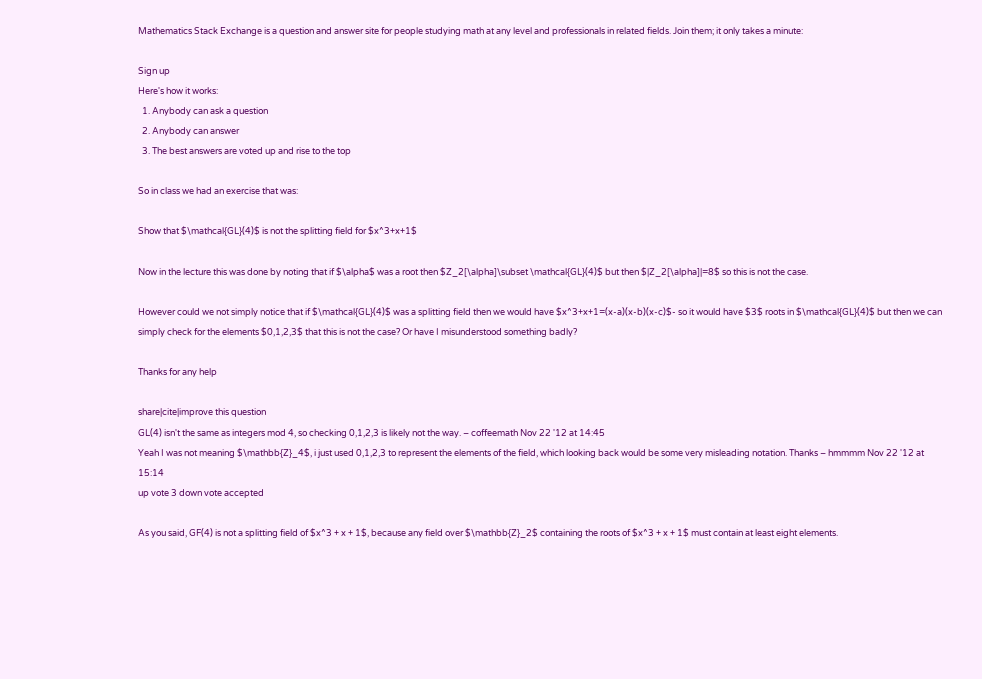Mathematics Stack Exchange is a question and answer site for people studying math at any level and professionals in related fields. Join them; it only takes a minute:

Sign up
Here's how it works:
  1. Anybody can ask a question
  2. Anybody can answer
  3. The best answers are voted up and rise to the top

So in class we had an exercise that was:

Show that $\mathcal{GL}(4)$ is not the splitting field for $x^3+x+1$

Now in the lecture this was done by noting that if $\alpha$ was a root then $Z_2[\alpha]\subset \mathcal{GL}(4)$ but then $|Z_2[\alpha]|=8$ so this is not the case.

However could we not simply notice that if $\mathcal{GL}(4)$ was a splitting field then we would have $x^3+x+1=(x-a)(x-b)(x-c)$- so it would have $3$ roots in $\mathcal{GL}(4)$ but then we can simply check for the elements $0,1,2,3$ that this is not the case? Or have I misunderstood something badly?

Thanks for any help

share|cite|improve this question
GL(4) isn't the same as integers mod 4, so checking 0,1,2,3 is likely not the way. – coffeemath Nov 22 '12 at 14:45
Yeah I was not meaning $\mathbb{Z}_4$, i just used 0,1,2,3 to represent the elements of the field, which looking back would be some very misleading notation. Thanks – hmmmm Nov 22 '12 at 15:14
up vote 3 down vote accepted

As you said, GF(4) is not a splitting field of $x^3 + x + 1$, because any field over $\mathbb{Z}_2$ containing the roots of $x^3 + x + 1$ must contain at least eight elements.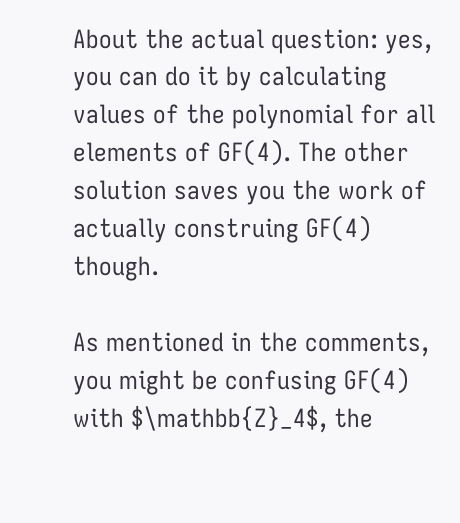About the actual question: yes, you can do it by calculating values of the polynomial for all elements of GF(4). The other solution saves you the work of actually construing GF(4) though.

As mentioned in the comments, you might be confusing GF(4) with $\mathbb{Z}_4$, the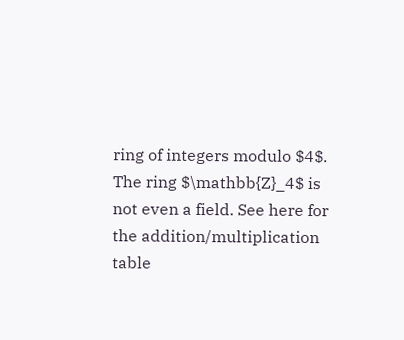ring of integers modulo $4$. The ring $\mathbb{Z}_4$ is not even a field. See here for the addition/multiplication table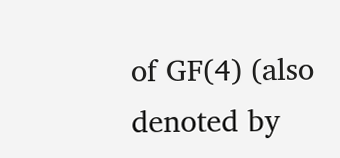of GF(4) (also denoted by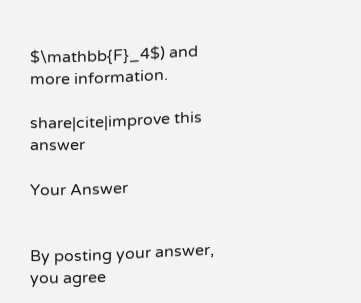$\mathbb{F}_4$) and more information.

share|cite|improve this answer

Your Answer


By posting your answer, you agree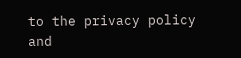to the privacy policy and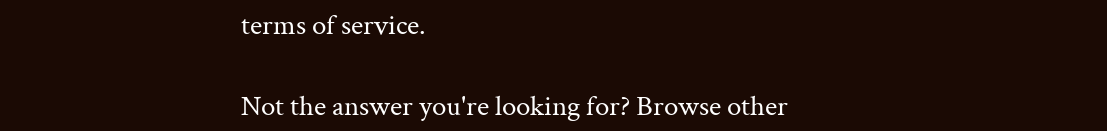terms of service.

Not the answer you're looking for? Browse other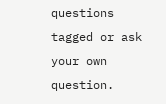questions tagged or ask your own question.